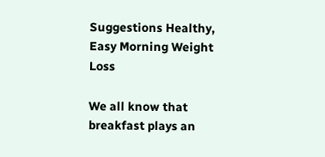Suggestions Healthy, Easy Morning Weight Loss

We all know that breakfast plays an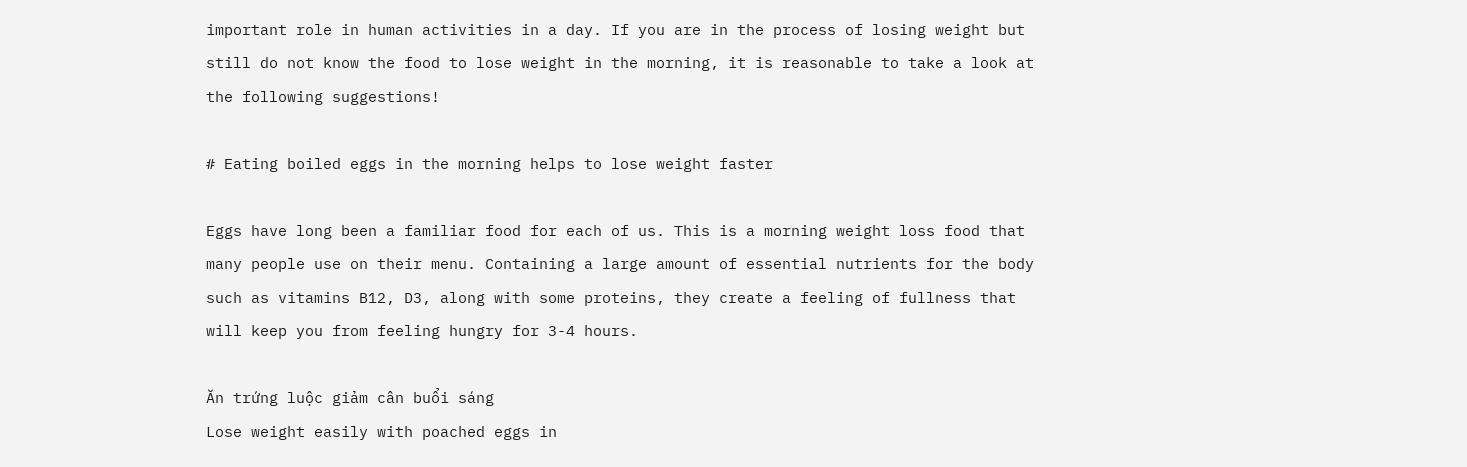important role in human activities in a day. If you are in the process of losing weight but still do not know the food to lose weight in the morning, it is reasonable to take a look at the following suggestions!

# Eating boiled eggs in the morning helps to lose weight faster

Eggs have long been a familiar food for each of us. This is a morning weight loss food that many people use on their menu. Containing a large amount of essential nutrients for the body such as vitamins B12, D3, along with some proteins, they create a feeling of fullness that will keep you from feeling hungry for 3-4 hours.

Ăn trứng luộc giảm cân buổi sáng
Lose weight easily with poached eggs in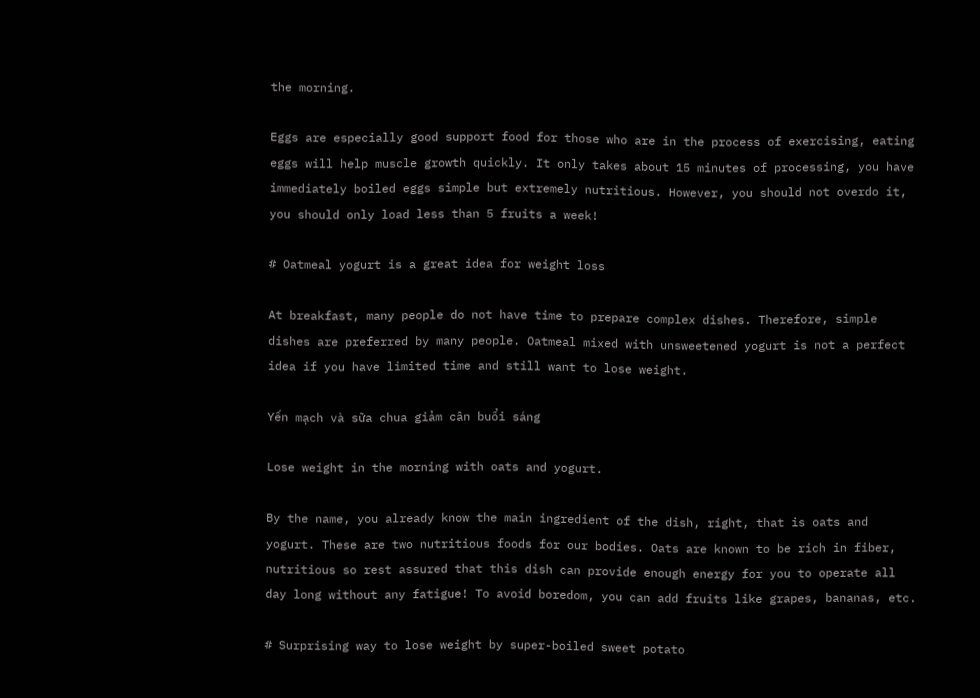the morning.

Eggs are especially good support food for those who are in the process of exercising, eating eggs will help muscle growth quickly. It only takes about 15 minutes of processing, you have immediately boiled eggs simple but extremely nutritious. However, you should not overdo it, you should only load less than 5 fruits a week!

# Oatmeal yogurt is a great idea for weight loss

At breakfast, many people do not have time to prepare complex dishes. Therefore, simple dishes are preferred by many people. Oatmeal mixed with unsweetened yogurt is not a perfect idea if you have limited time and still want to lose weight.

Yến mạch và sữa chua giảm cân buổi sáng

Lose weight in the morning with oats and yogurt.

By the name, you already know the main ingredient of the dish, right, that is oats and yogurt. These are two nutritious foods for our bodies. Oats are known to be rich in fiber, nutritious so rest assured that this dish can provide enough energy for you to operate all day long without any fatigue! To avoid boredom, you can add fruits like grapes, bananas, etc.

# Surprising way to lose weight by super-boiled sweet potato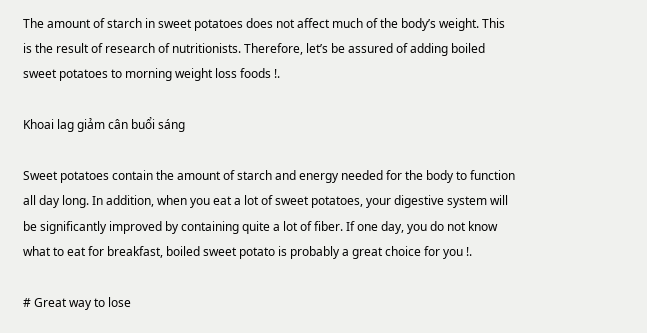The amount of starch in sweet potatoes does not affect much of the body’s weight. This is the result of research of nutritionists. Therefore, let’s be assured of adding boiled sweet potatoes to morning weight loss foods !.

Khoai lag giảm cân buổi sáng

Sweet potatoes contain the amount of starch and energy needed for the body to function all day long. In addition, when you eat a lot of sweet potatoes, your digestive system will be significantly improved by containing quite a lot of fiber. If one day, you do not know what to eat for breakfast, boiled sweet potato is probably a great choice for you !.

# Great way to lose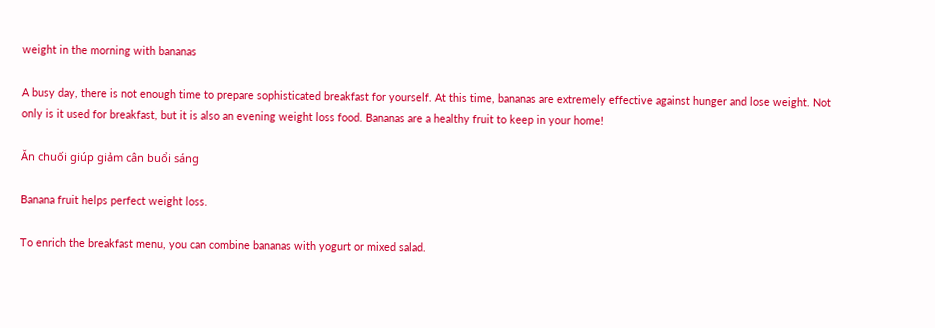weight in the morning with bananas

A busy day, there is not enough time to prepare sophisticated breakfast for yourself. At this time, bananas are extremely effective against hunger and lose weight. Not only is it used for breakfast, but it is also an evening weight loss food. Bananas are a healthy fruit to keep in your home!

Ăn chuối giúp giảm cân buổi sáng

Banana fruit helps perfect weight loss.

To enrich the breakfast menu, you can combine bananas with yogurt or mixed salad.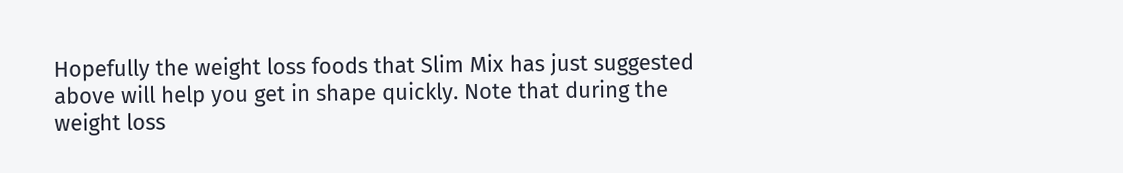Hopefully the weight loss foods that Slim Mix has just suggested above will help you get in shape quickly. Note that during the weight loss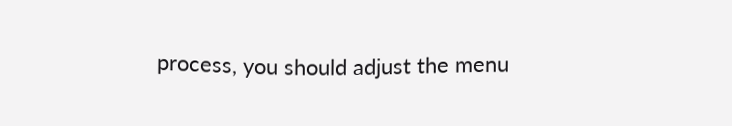process, you should adjust the menu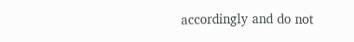accordingly and do not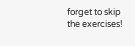forget to skip the exercises!